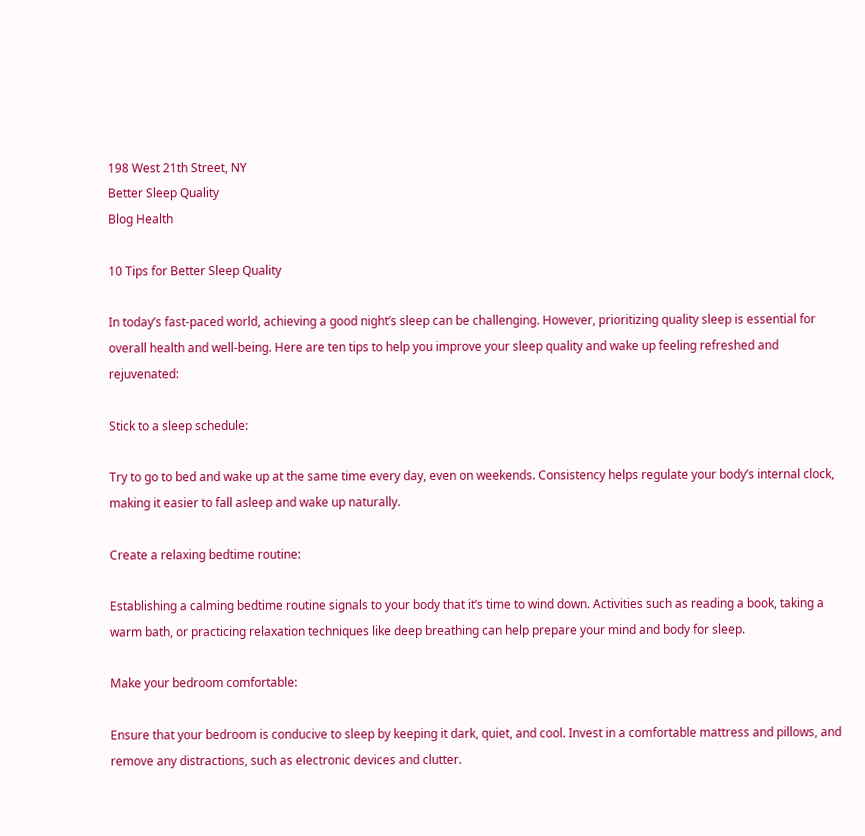198 West 21th Street, NY
Better Sleep Quality
Blog Health

10 Tips for Better Sleep Quality

In today’s fast-paced world, achieving a good night’s sleep can be challenging. However, prioritizing quality sleep is essential for overall health and well-being. Here are ten tips to help you improve your sleep quality and wake up feeling refreshed and rejuvenated:

Stick to a sleep schedule:

Try to go to bed and wake up at the same time every day, even on weekends. Consistency helps regulate your body’s internal clock, making it easier to fall asleep and wake up naturally.

Create a relaxing bedtime routine:

Establishing a calming bedtime routine signals to your body that it’s time to wind down. Activities such as reading a book, taking a warm bath, or practicing relaxation techniques like deep breathing can help prepare your mind and body for sleep.

Make your bedroom comfortable:

Ensure that your bedroom is conducive to sleep by keeping it dark, quiet, and cool. Invest in a comfortable mattress and pillows, and remove any distractions, such as electronic devices and clutter.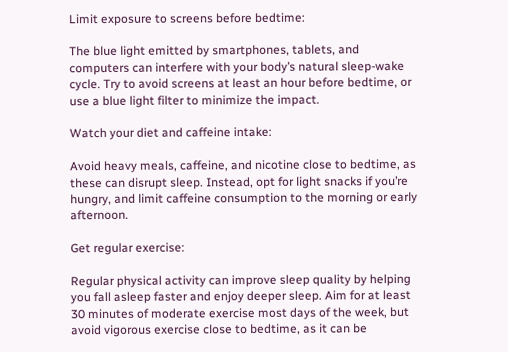Limit exposure to screens before bedtime:

The blue light emitted by smartphones, tablets, and computers can interfere with your body’s natural sleep-wake cycle. Try to avoid screens at least an hour before bedtime, or use a blue light filter to minimize the impact.

Watch your diet and caffeine intake:

Avoid heavy meals, caffeine, and nicotine close to bedtime, as these can disrupt sleep. Instead, opt for light snacks if you’re hungry, and limit caffeine consumption to the morning or early afternoon.

Get regular exercise:

Regular physical activity can improve sleep quality by helping you fall asleep faster and enjoy deeper sleep. Aim for at least 30 minutes of moderate exercise most days of the week, but avoid vigorous exercise close to bedtime, as it can be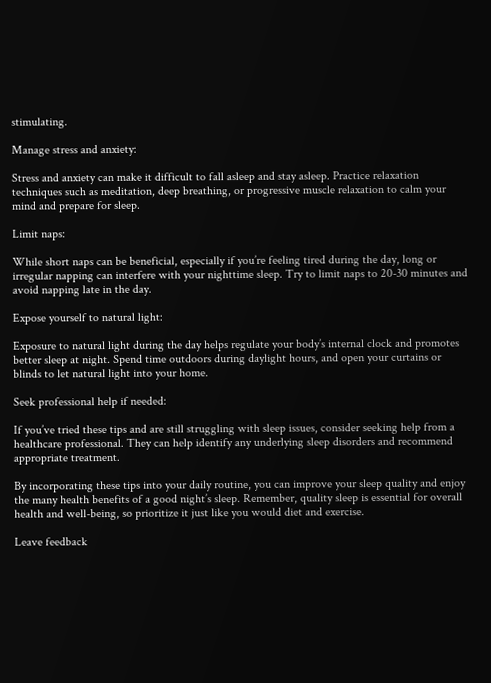stimulating.

Manage stress and anxiety:

Stress and anxiety can make it difficult to fall asleep and stay asleep. Practice relaxation techniques such as meditation, deep breathing, or progressive muscle relaxation to calm your mind and prepare for sleep.

Limit naps:

While short naps can be beneficial, especially if you’re feeling tired during the day, long or irregular napping can interfere with your nighttime sleep. Try to limit naps to 20-30 minutes and avoid napping late in the day.

Expose yourself to natural light:

Exposure to natural light during the day helps regulate your body’s internal clock and promotes better sleep at night. Spend time outdoors during daylight hours, and open your curtains or blinds to let natural light into your home.

Seek professional help if needed:

If you’ve tried these tips and are still struggling with sleep issues, consider seeking help from a healthcare professional. They can help identify any underlying sleep disorders and recommend appropriate treatment.

By incorporating these tips into your daily routine, you can improve your sleep quality and enjoy the many health benefits of a good night’s sleep. Remember, quality sleep is essential for overall health and well-being, so prioritize it just like you would diet and exercise.

Leave feedback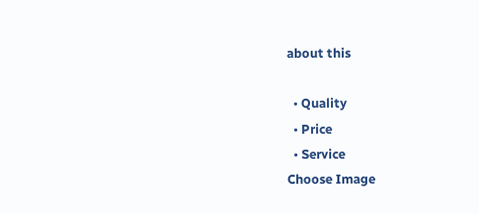about this

  • Quality
  • Price
  • Service
Choose Image